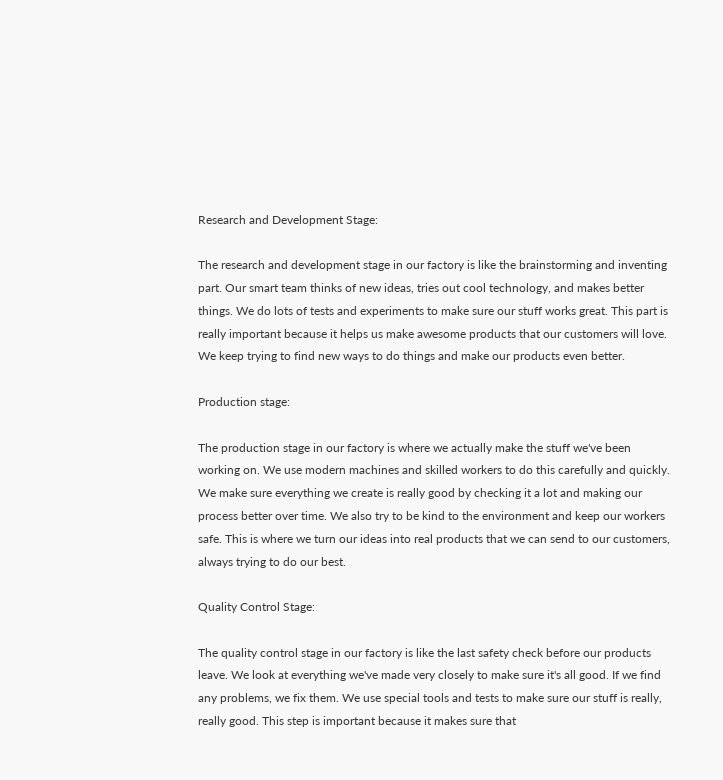Research and Development Stage:

The research and development stage in our factory is like the brainstorming and inventing part. Our smart team thinks of new ideas, tries out cool technology, and makes better things. We do lots of tests and experiments to make sure our stuff works great. This part is really important because it helps us make awesome products that our customers will love. We keep trying to find new ways to do things and make our products even better.

Production stage:

The production stage in our factory is where we actually make the stuff we've been working on. We use modern machines and skilled workers to do this carefully and quickly. We make sure everything we create is really good by checking it a lot and making our process better over time. We also try to be kind to the environment and keep our workers safe. This is where we turn our ideas into real products that we can send to our customers, always trying to do our best.

Quality Control Stage:

The quality control stage in our factory is like the last safety check before our products leave. We look at everything we've made very closely to make sure it's all good. If we find any problems, we fix them. We use special tools and tests to make sure our stuff is really, really good. This step is important because it makes sure that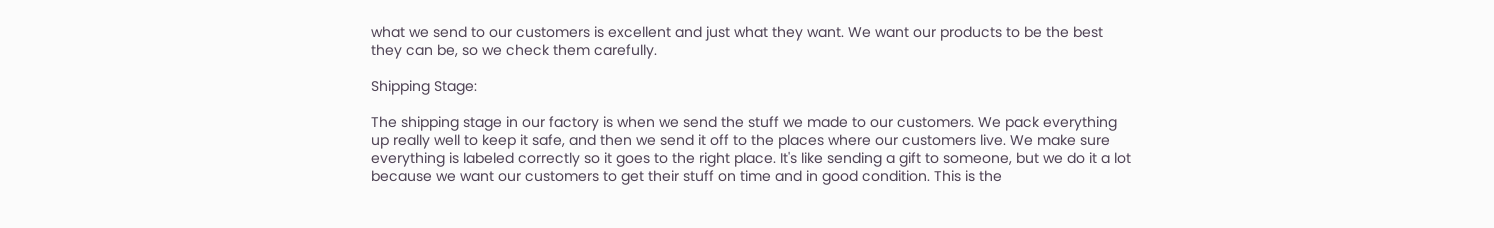what we send to our customers is excellent and just what they want. We want our products to be the best they can be, so we check them carefully.

Shipping Stage:

The shipping stage in our factory is when we send the stuff we made to our customers. We pack everything up really well to keep it safe, and then we send it off to the places where our customers live. We make sure everything is labeled correctly so it goes to the right place. It's like sending a gift to someone, but we do it a lot because we want our customers to get their stuff on time and in good condition. This is the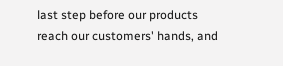last step before our products reach our customers' hands, and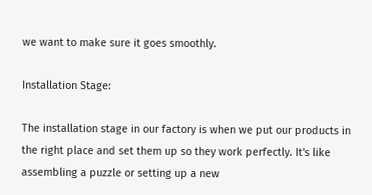we want to make sure it goes smoothly.

Installation Stage:

The installation stage in our factory is when we put our products in the right place and set them up so they work perfectly. It's like assembling a puzzle or setting up a new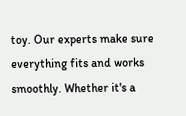toy. Our experts make sure everything fits and works smoothly. Whether it's a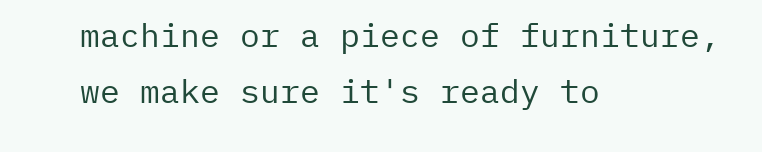machine or a piece of furniture, we make sure it's ready to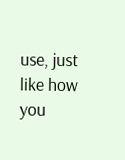use, just like how you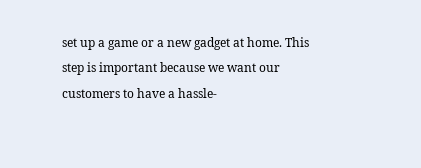set up a game or a new gadget at home. This step is important because we want our customers to have a hassle-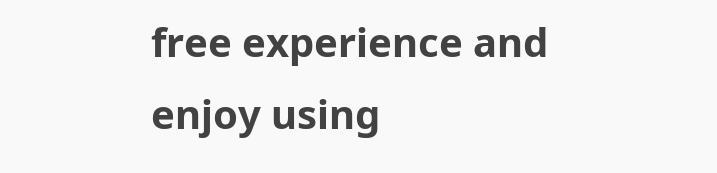free experience and enjoy using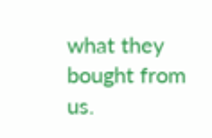what they bought from us.